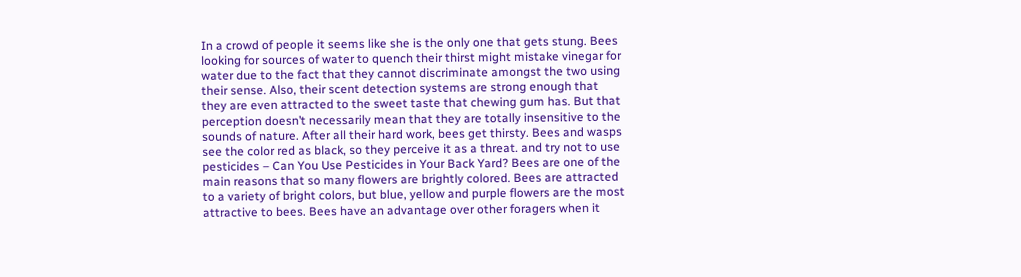In a crowd of people it seems like she is the only one that gets stung. Bees looking for sources of water to quench their thirst might mistake vinegar for water due to the fact that they cannot discriminate amongst the two using their sense. Also, their scent detection systems are strong enough that they are even attracted to the sweet taste that chewing gum has. But that perception doesn’t necessarily mean that they are totally insensitive to the sounds of nature. After all their hard work, bees get thirsty. Bees and wasps see the color red as black, so they perceive it as a threat. and try not to use pesticides – Can You Use Pesticides in Your Back Yard? Bees are one of the main reasons that so many flowers are brightly colored. Bees are attracted to a variety of bright colors, but blue, yellow and purple flowers are the most attractive to bees. Bees have an advantage over other foragers when it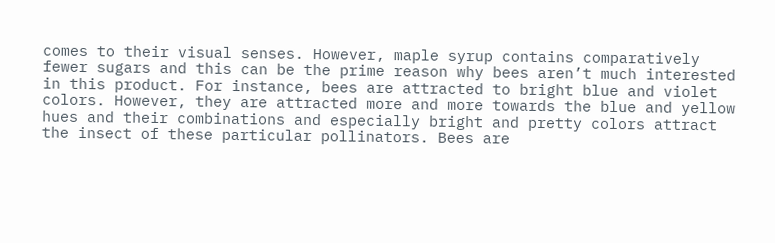comes to their visual senses. However, maple syrup contains comparatively fewer sugars and this can be the prime reason why bees aren’t much interested in this product. For instance, bees are attracted to bright blue and violet colors. However, they are attracted more and more towards the blue and yellow hues and their combinations and especially bright and pretty colors attract the insect of these particular pollinators. Bees are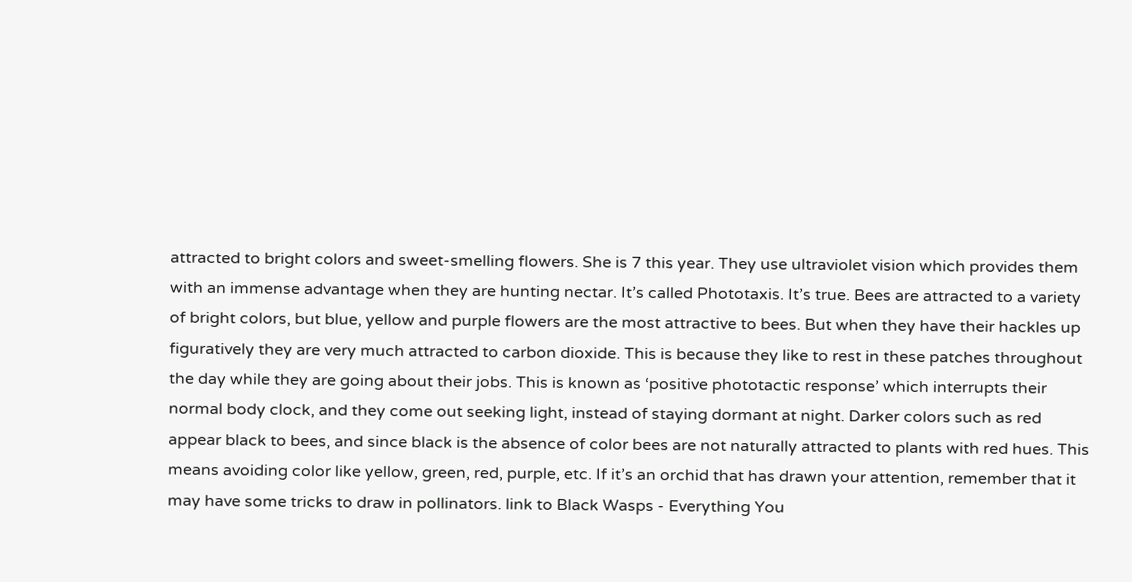attracted to bright colors and sweet-smelling flowers. She is 7 this year. They use ultraviolet vision which provides them with an immense advantage when they are hunting nectar. It’s called Phototaxis. It’s true. Bees are attracted to a variety of bright colors, but blue, yellow and purple flowers are the most attractive to bees. But when they have their hackles up figuratively they are very much attracted to carbon dioxide. This is because they like to rest in these patches throughout the day while they are going about their jobs. This is known as ‘positive phototactic response’ which interrupts their normal body clock, and they come out seeking light, instead of staying dormant at night. Darker colors such as red appear black to bees, and since black is the absence of color bees are not naturally attracted to plants with red hues. This means avoiding color like yellow, green, red, purple, etc. If it’s an orchid that has drawn your attention, remember that it may have some tricks to draw in pollinators. link to Black Wasps - Everything You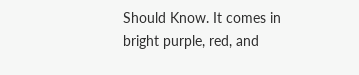Should Know. It comes in bright purple, red, and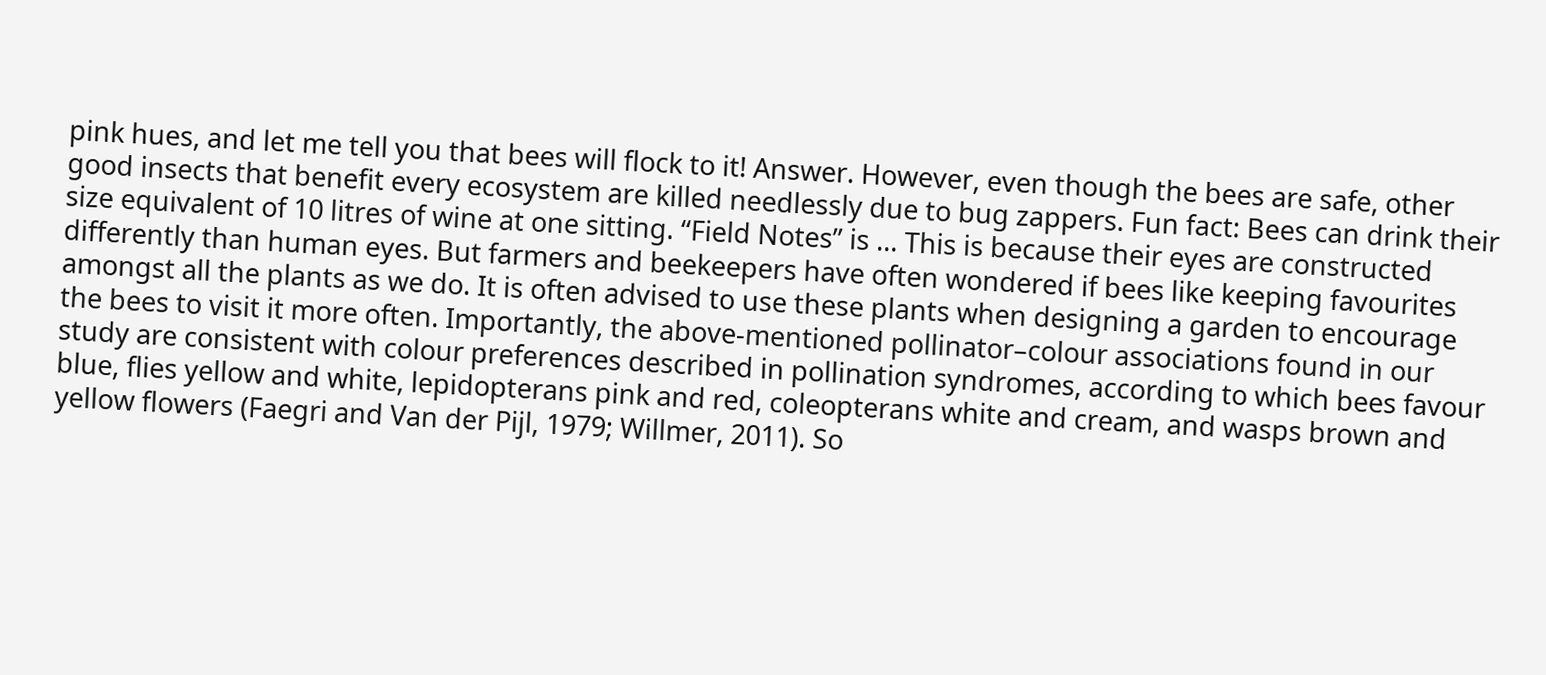pink hues, and let me tell you that bees will flock to it! Answer. However, even though the bees are safe, other good insects that benefit every ecosystem are killed needlessly due to bug zappers. Fun fact: Bees can drink their size equivalent of 10 litres of wine at one sitting. “Field Notes” is … This is because their eyes are constructed differently than human eyes. But farmers and beekeepers have often wondered if bees like keeping favourites amongst all the plants as we do. It is often advised to use these plants when designing a garden to encourage the bees to visit it more often. Importantly, the above-mentioned pollinator–colour associations found in our study are consistent with colour preferences described in pollination syndromes, according to which bees favour blue, flies yellow and white, lepidopterans pink and red, coleopterans white and cream, and wasps brown and yellow flowers (Faegri and Van der Pijl, 1979; Willmer, 2011). So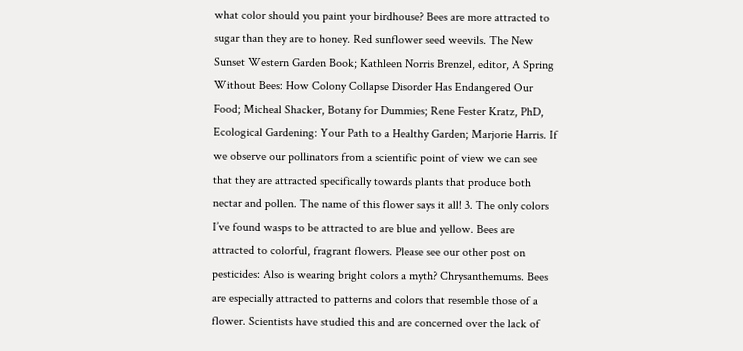what color should you paint your birdhouse? Bees are more attracted to sugar than they are to honey. Red sunflower seed weevils. The New Sunset Western Garden Book; Kathleen Norris Brenzel, editor, A Spring Without Bees: How Colony Collapse Disorder Has Endangered Our Food; Micheal Shacker, Botany for Dummies; Rene Fester Kratz, PhD, Ecological Gardening: Your Path to a Healthy Garden; Marjorie Harris. If we observe our pollinators from a scientific point of view we can see that they are attracted specifically towards plants that produce both nectar and pollen. The name of this flower says it all! 3. The only colors I’ve found wasps to be attracted to are blue and yellow. Bees are attracted to colorful, fragrant flowers. Please see our other post on pesticides: Also is wearing bright colors a myth? Chrysanthemums. Bees are especially attracted to patterns and colors that resemble those of a flower. Scientists have studied this and are concerned over the lack of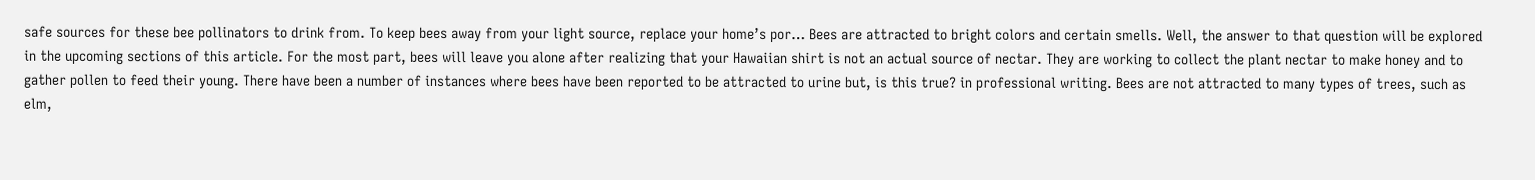safe sources for these bee pollinators to drink from. To keep bees away from your light source, replace your home’s por… Bees are attracted to bright colors and certain smells. Well, the answer to that question will be explored in the upcoming sections of this article. For the most part, bees will leave you alone after realizing that your Hawaiian shirt is not an actual source of nectar. They are working to collect the plant nectar to make honey and to gather pollen to feed their young. There have been a number of instances where bees have been reported to be attracted to urine but, is this true? in professional writing. Bees are not attracted to many types of trees, such as elm,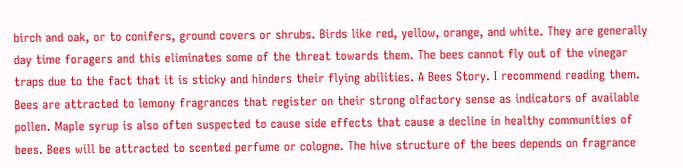birch and oak, or to conifers, ground covers or shrubs. Birds like red, yellow, orange, and white. They are generally day time foragers and this eliminates some of the threat towards them. The bees cannot fly out of the vinegar traps due to the fact that it is sticky and hinders their flying abilities. A Bees Story. I recommend reading them. Bees are attracted to lemony fragrances that register on their strong olfactory sense as indicators of available pollen. Maple syrup is also often suspected to cause side effects that cause a decline in healthy communities of bees. Bees will be attracted to scented perfume or cologne. The hive structure of the bees depends on fragrance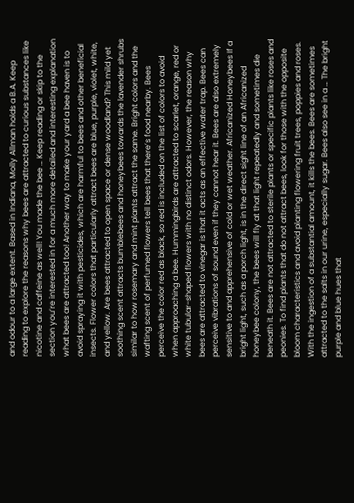and odour to a large extent. Based in Indiana, Molly Allman holds a B.A. Keep reading to explore the reasons why bees are attracted to curious substances like nicotine and caffeine as well! You made the bee … Keep reading or skip to the section you’re interested in for a much more detailed and interesting explanation what bees are attracted too! Another way to make your yard a bee haven is to avoid spraying it with pesticides, which are harmful to bees and other beneficial insects. Flower colors that particularly attract bees are blue, purple, violet, white, and yellow. Are bees attracted to open space or dense woodland? This mild yet soothing scent attracts bumblebees and honeybees towards the lavender shrubs similar to how rosemary and mint plants attract the same. Bright colors and the wafting scent of perfumed flowers tell bees that there’s food nearby. Bees perceive the color red as black, so red is included on the list of colors to avoid when approaching a bee. Hummingbirds are attracted to scarlet, orange, red or white tubular-shaped flowers with no distinct odors. However, the reason why bees are attracted to vinegar is that it acts as an effective water trap. Bees can perceive vibrations of sound even if they cannot hear it. Bees are also extremely sensitive to and apprehensive of cold or wet weather. Africanized Honeybees If a bright light, such as a porch light, is in the direct sight line of an Africanized honeybee colony, the bees will fly at that light repeatedly and sometimes die beneath it. Bees are not attracted to sterile plants or specific plants like roses and peonies. To find plants that do not attract bees, look for those with the opposite bloom characteristics and avoid planting flowering fruit trees, poppies and roses. With the ingestion of a substantial amount, it kills the bees. Bees are sometimes attracted to the salts in our urine, especially sugar. Bees also see in a … The bright purple and blue hues that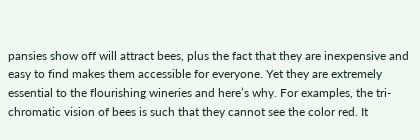pansies show off will attract bees, plus the fact that they are inexpensive and easy to find makes them accessible for everyone. Yet they are extremely essential to the flourishing wineries and here’s why. For examples, the tri-chromatic vision of bees is such that they cannot see the color red. It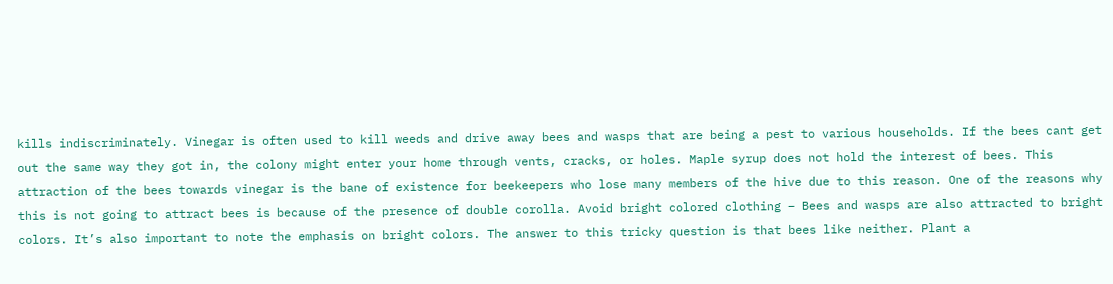kills indiscriminately. Vinegar is often used to kill weeds and drive away bees and wasps that are being a pest to various households. If the bees cant get out the same way they got in, the colony might enter your home through vents, cracks, or holes. Maple syrup does not hold the interest of bees. This attraction of the bees towards vinegar is the bane of existence for beekeepers who lose many members of the hive due to this reason. One of the reasons why this is not going to attract bees is because of the presence of double corolla. Avoid bright colored clothing – Bees and wasps are also attracted to bright colors. It’s also important to note the emphasis on bright colors. The answer to this tricky question is that bees like neither. Plant a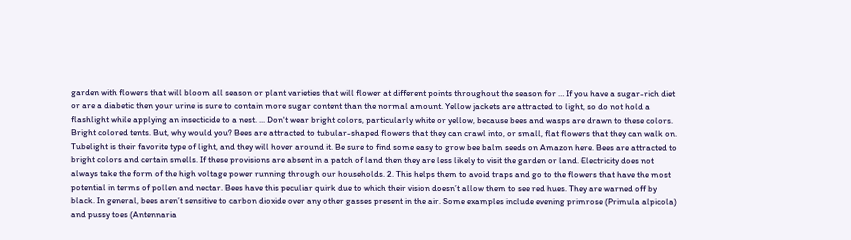garden with flowers that will bloom all season or plant varieties that will flower at different points throughout the season for … If you have a sugar-rich diet or are a diabetic then your urine is sure to contain more sugar content than the normal amount. Yellow jackets are attracted to light, so do not hold a flashlight while applying an insecticide to a nest. ... Don't wear bright colors, particularly white or yellow, because bees and wasps are drawn to these colors. Bright colored tents. But, why would you? Bees are attracted to tubular-shaped flowers that they can crawl into, or small, flat flowers that they can walk on. Tubelight is their favorite type of light, and they will hover around it. Be sure to find some easy to grow bee balm seeds on Amazon here. Bees are attracted to bright colors and certain smells. If these provisions are absent in a patch of land then they are less likely to visit the garden or land. Electricity does not always take the form of the high voltage power running through our households. 2. This helps them to avoid traps and go to the flowers that have the most potential in terms of pollen and nectar. Bees have this peculiar quirk due to which their vision doesn’t allow them to see red hues. They are warned off by black. In general, bees aren’t sensitive to carbon dioxide over any other gasses present in the air. Some examples include evening primrose (Primula alpicola) and pussy toes (Antennaria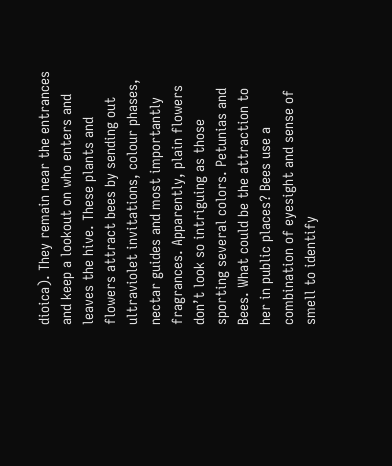dioica). They remain near the entrances and keep a lookout on who enters and leaves the hive. These plants and flowers attract bees by sending out ultraviolet invitations, colour phases, nectar guides and most importantly fragrances. Apparently, plain flowers don’t look so intriguing as those sporting several colors. Petunias and Bees. What could be the attraction to her in public places? Bees use a combination of eyesight and sense of smell to identify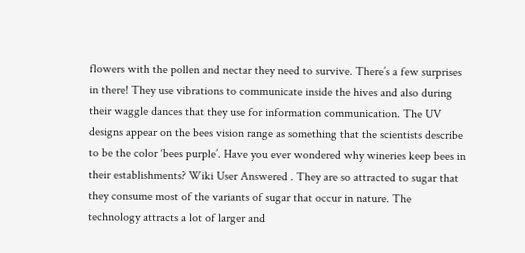flowers with the pollen and nectar they need to survive. There’s a few surprises in there! They use vibrations to communicate inside the hives and also during their waggle dances that they use for information communication. The UV designs appear on the bees vision range as something that the scientists describe to be the color ‘bees purple’. Have you ever wondered why wineries keep bees in their establishments? Wiki User Answered . They are so attracted to sugar that they consume most of the variants of sugar that occur in nature. The technology attracts a lot of larger and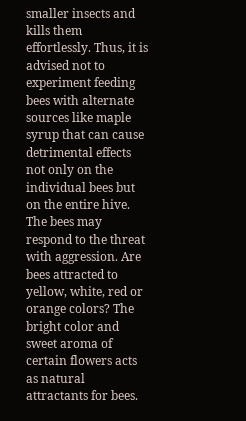smaller insects and kills them effortlessly. Thus, it is advised not to experiment feeding bees with alternate sources like maple syrup that can cause detrimental effects not only on the individual bees but on the entire hive. The bees may respond to the threat with aggression. Are bees attracted to yellow, white, red or orange colors? The bright color and sweet aroma of certain flowers acts as natural attractants for bees.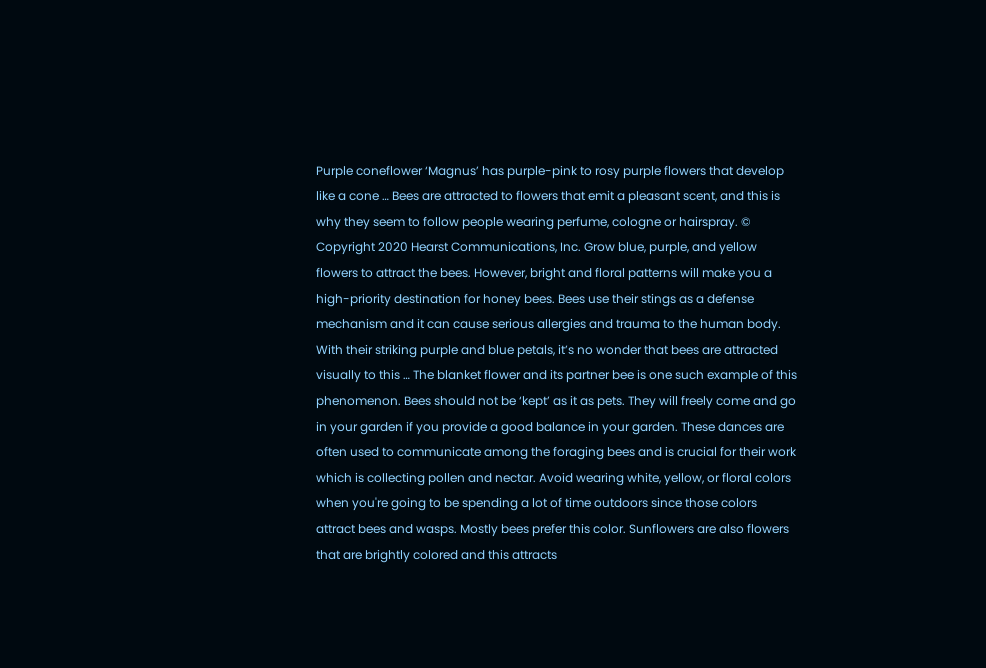Purple coneflower ‘Magnus’ has purple-pink to rosy purple flowers that develop like a cone … Bees are attracted to flowers that emit a pleasant scent, and this is why they seem to follow people wearing perfume, cologne or hairspray. © Copyright 2020 Hearst Communications, Inc. Grow blue, purple, and yellow flowers to attract the bees. However, bright and floral patterns will make you a high-priority destination for honey bees. Bees use their stings as a defense mechanism and it can cause serious allergies and trauma to the human body. With their striking purple and blue petals, it’s no wonder that bees are attracted visually to this … The blanket flower and its partner bee is one such example of this phenomenon. Bees should not be ‘kept’ as it as pets. They will freely come and go in your garden if you provide a good balance in your garden. These dances are often used to communicate among the foraging bees and is crucial for their work which is collecting pollen and nectar. Avoid wearing white, yellow, or floral colors when you're going to be spending a lot of time outdoors since those colors attract bees and wasps. Mostly bees prefer this color. Sunflowers are also flowers that are brightly colored and this attracts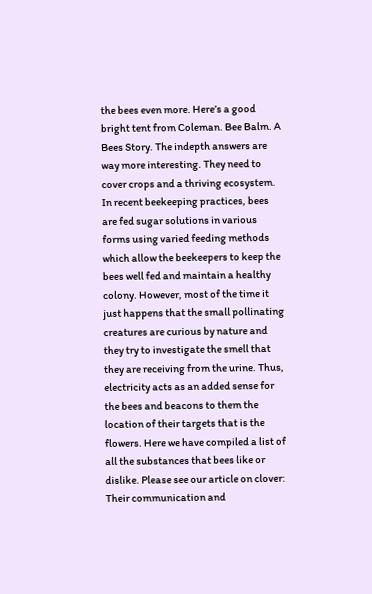the bees even more. Here’s a good bright tent from Coleman. Bee Balm. A Bees Story. The indepth answers are way more interesting. They need to cover crops and a thriving ecosystem. In recent beekeeping practices, bees are fed sugar solutions in various forms using varied feeding methods which allow the beekeepers to keep the bees well fed and maintain a healthy colony. However, most of the time it just happens that the small pollinating creatures are curious by nature and they try to investigate the smell that they are receiving from the urine. Thus, electricity acts as an added sense for the bees and beacons to them the location of their targets that is the flowers. Here we have compiled a list of all the substances that bees like or dislike. Please see our article on clover: Their communication and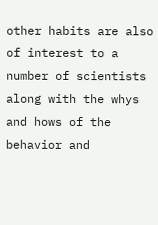other habits are also of interest to a number of scientists along with the whys and hows of the behavior and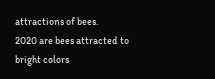attractions of bees.
2020 are bees attracted to bright colors